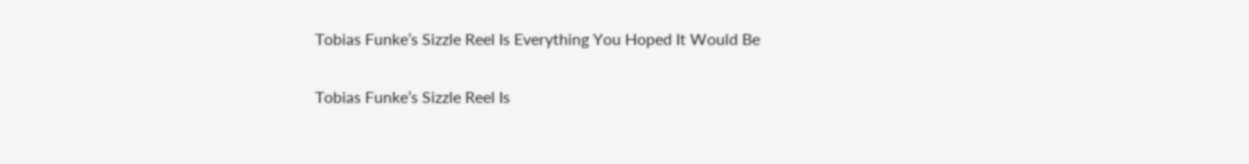Tobias Funke’s Sizzle Reel Is Everything You Hoped It Would Be

Tobias Funke’s Sizzle Reel Is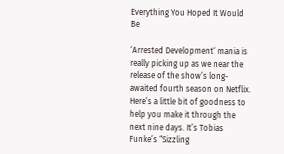Everything You Hoped It Would Be

‘Arrested Development‘ mania is really picking up as we near the release of the show’s long-awaited fourth season on Netflix. Here’s a little bit of goodness to help you make it through the next nine days. It’s Tobias Funke’s “Sizzling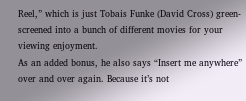Reel,” which is just Tobais Funke (David Cross) green-screened into a bunch of different movies for your viewing enjoyment.
As an added bonus, he also says “Insert me anywhere” over and over again. Because it’s not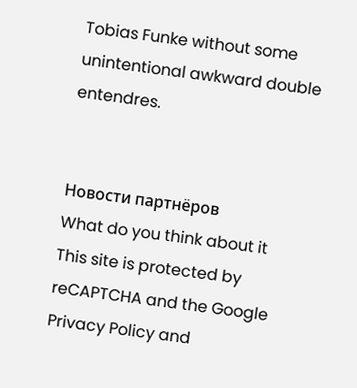Tobias Funke without some unintentional awkward double entendres.


Новости партнёров
What do you think about it
This site is protected by reCAPTCHA and the Google Privacy Policy and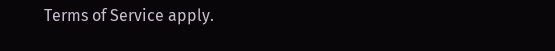Terms of Service apply.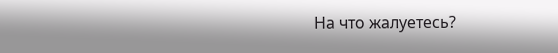На что жалуетесь?